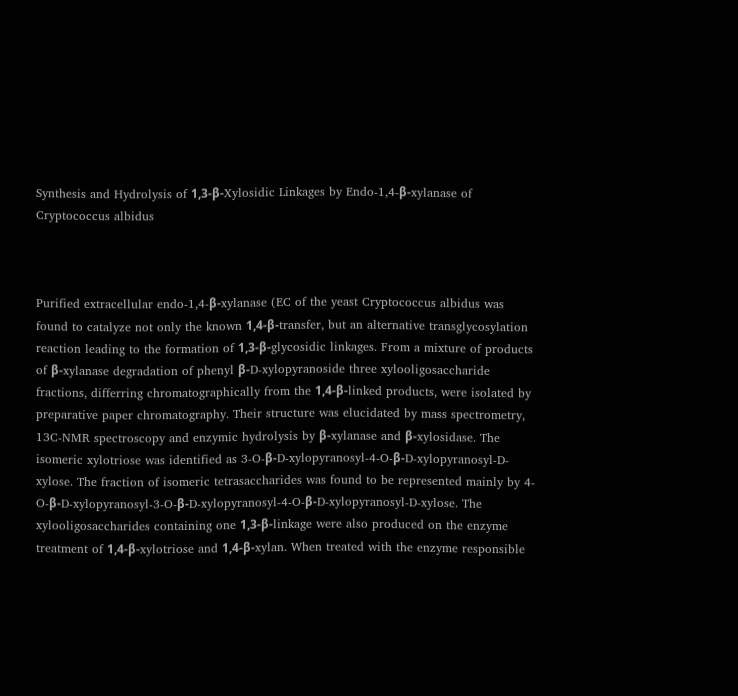Synthesis and Hydrolysis of 1,3-β-Xylosidic Linkages by Endo-1,4-β-xylanase of Cryptococcus albidus



Purified extracellular endo-1,4-β-xylanase (EC of the yeast Cryptococcus albidus was found to catalyze not only the known 1,4-β-transfer, but an alternative transglycosylation reaction leading to the formation of 1,3-β-glycosidic linkages. From a mixture of products of β-xylanase degradation of phenyl β-D-xylopyranoside three xylooligosaccharide fractions, differring chromatographically from the 1,4-β-linked products, were isolated by preparative paper chromatography. Their structure was elucidated by mass spectrometry, 13C-NMR spectroscopy and enzymic hydrolysis by β-xylanase and β-xylosidase. The isomeric xylotriose was identified as 3-O-β-D-xylopyranosyl-4-O-β-D-xylopyranosyl-D-xylose. The fraction of isomeric tetrasaccharides was found to be represented mainly by 4-O-β-D-xylopyranosyl-3-O-β-D-xylopyranosyl-4-O-β-D-xylopyranosyl-D-xylose. The xylooligosaccharides containing one 1,3-β-linkage were also produced on the enzyme treatment of 1,4-β-xylotriose and 1,4-β-xylan. When treated with the enzyme responsible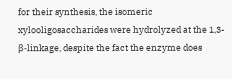for their synthesis, the isomeric xylooligosaccharides were hydrolyzed at the 1,3-β-linkage, despite the fact the enzyme does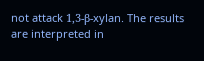not attack 1,3-β-xylan. The results are interpreted in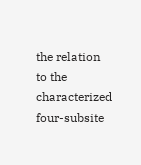the relation to the characterized four-subsite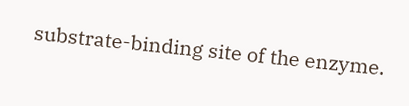substrate-binding site of the enzyme.